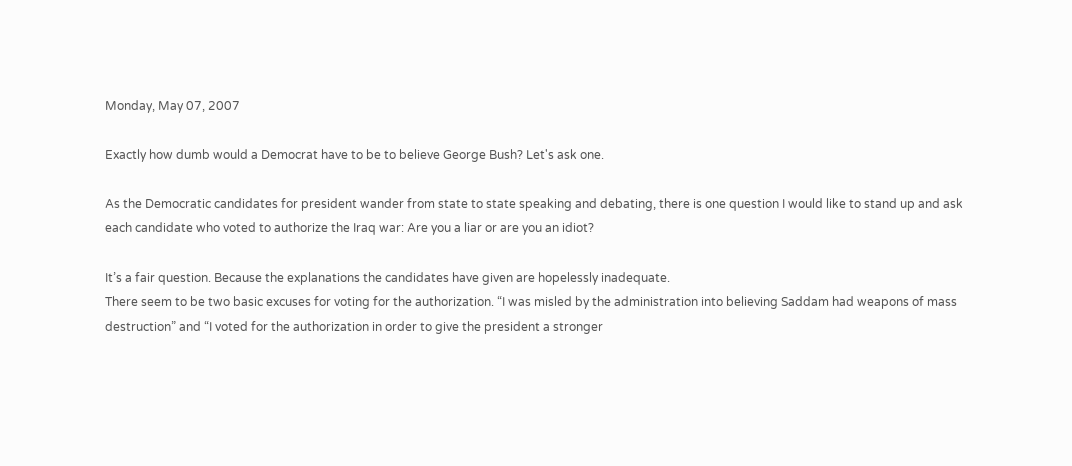Monday, May 07, 2007

Exactly how dumb would a Democrat have to be to believe George Bush? Let's ask one.

As the Democratic candidates for president wander from state to state speaking and debating, there is one question I would like to stand up and ask each candidate who voted to authorize the Iraq war: Are you a liar or are you an idiot?

It’s a fair question. Because the explanations the candidates have given are hopelessly inadequate.
There seem to be two basic excuses for voting for the authorization. “I was misled by the administration into believing Saddam had weapons of mass destruction” and “I voted for the authorization in order to give the president a stronger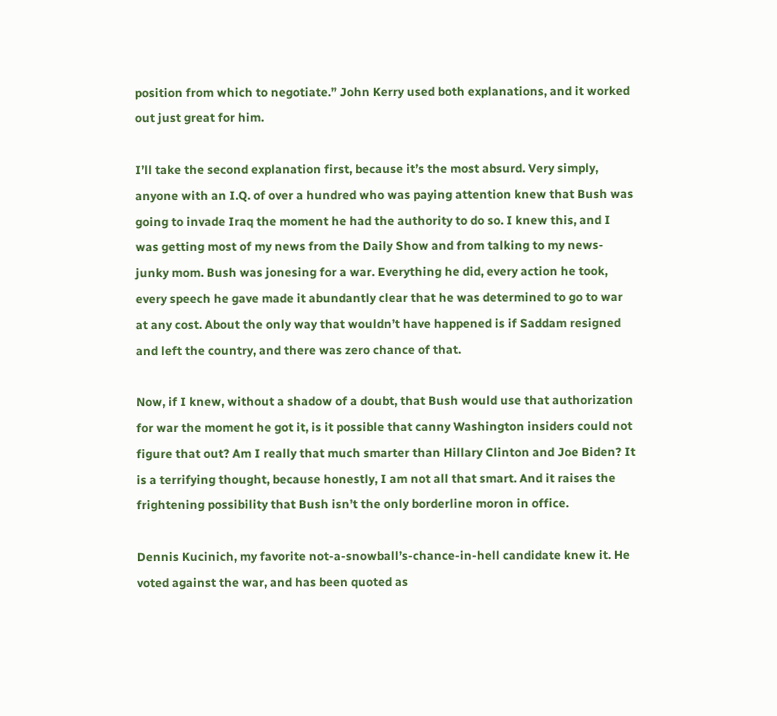position from which to negotiate.” John Kerry used both explanations, and it worked out just great for him.

I’ll take the second explanation first, because it’s the most absurd. Very simply, anyone with an I.Q. of over a hundred who was paying attention knew that Bush was going to invade Iraq the moment he had the authority to do so. I knew this, and I was getting most of my news from the Daily Show and from talking to my news-junky mom. Bush was jonesing for a war. Everything he did, every action he took, every speech he gave made it abundantly clear that he was determined to go to war at any cost. About the only way that wouldn’t have happened is if Saddam resigned and left the country, and there was zero chance of that.

Now, if I knew, without a shadow of a doubt, that Bush would use that authorization for war the moment he got it, is it possible that canny Washington insiders could not figure that out? Am I really that much smarter than Hillary Clinton and Joe Biden? It is a terrifying thought, because honestly, I am not all that smart. And it raises the frightening possibility that Bush isn’t the only borderline moron in office.

Dennis Kucinich, my favorite not-a-snowball’s-chance-in-hell candidate knew it. He voted against the war, and has been quoted as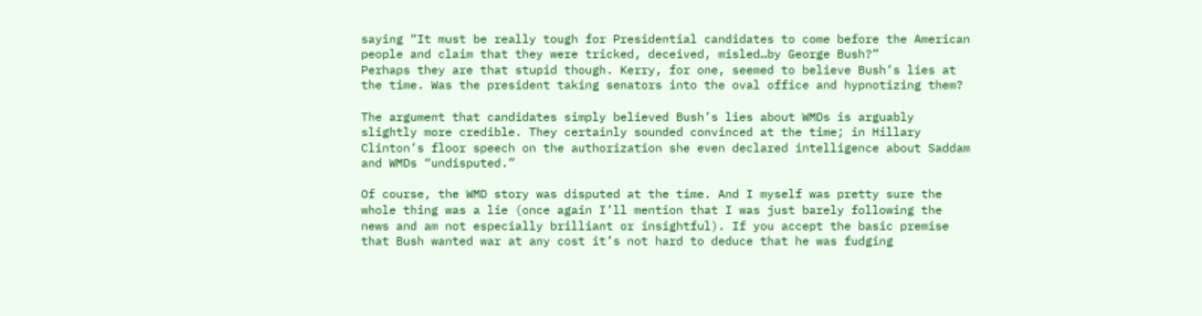saying “It must be really tough for Presidential candidates to come before the American people and claim that they were tricked, deceived, misled…by George Bush?”
Perhaps they are that stupid though. Kerry, for one, seemed to believe Bush’s lies at the time. Was the president taking senators into the oval office and hypnotizing them?

The argument that candidates simply believed Bush’s lies about WMDs is arguably slightly more credible. They certainly sounded convinced at the time; in Hillary Clinton’s floor speech on the authorization she even declared intelligence about Saddam and WMDs “undisputed.”

Of course, the WMD story was disputed at the time. And I myself was pretty sure the whole thing was a lie (once again I’ll mention that I was just barely following the news and am not especially brilliant or insightful). If you accept the basic premise that Bush wanted war at any cost it’s not hard to deduce that he was fudging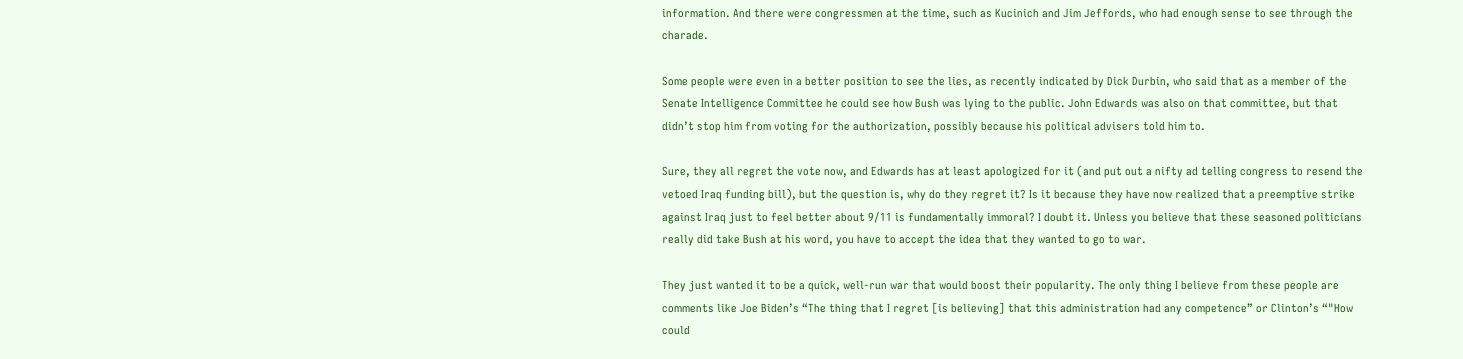information. And there were congressmen at the time, such as Kucinich and Jim Jeffords, who had enough sense to see through the charade.

Some people were even in a better position to see the lies, as recently indicated by Dick Durbin, who said that as a member of the Senate Intelligence Committee he could see how Bush was lying to the public. John Edwards was also on that committee, but that didn’t stop him from voting for the authorization, possibly because his political advisers told him to.

Sure, they all regret the vote now, and Edwards has at least apologized for it (and put out a nifty ad telling congress to resend the vetoed Iraq funding bill), but the question is, why do they regret it? Is it because they have now realized that a preemptive strike against Iraq just to feel better about 9/11 is fundamentally immoral? I doubt it. Unless you believe that these seasoned politicians really did take Bush at his word, you have to accept the idea that they wanted to go to war.

They just wanted it to be a quick, well-run war that would boost their popularity. The only thing I believe from these people are comments like Joe Biden’s “The thing that I regret [is believing] that this administration had any competence” or Clinton’s “"How could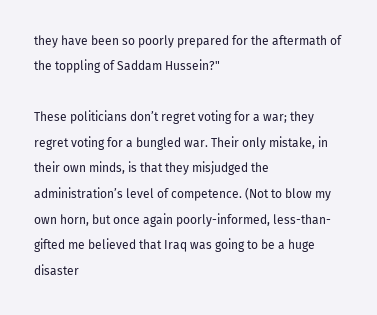they have been so poorly prepared for the aftermath of the toppling of Saddam Hussein?"

These politicians don’t regret voting for a war; they regret voting for a bungled war. Their only mistake, in their own minds, is that they misjudged the administration’s level of competence. (Not to blow my own horn, but once again poorly-informed, less-than-gifted me believed that Iraq was going to be a huge disaster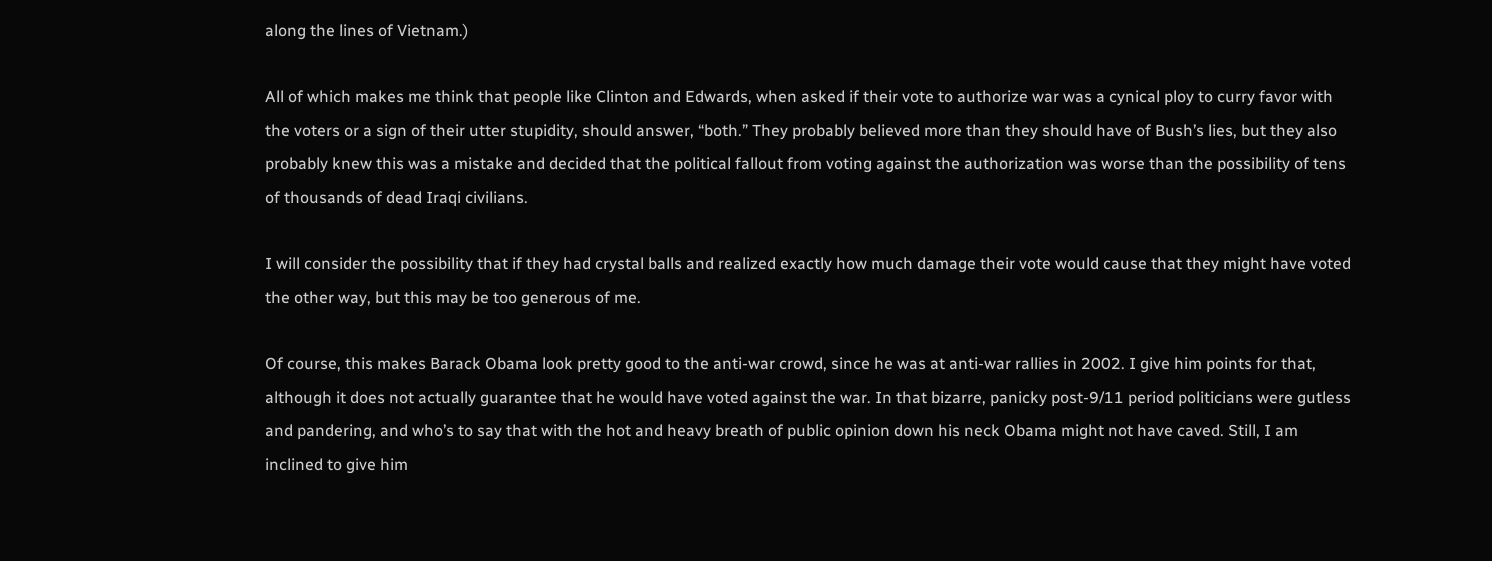along the lines of Vietnam.)

All of which makes me think that people like Clinton and Edwards, when asked if their vote to authorize war was a cynical ploy to curry favor with the voters or a sign of their utter stupidity, should answer, “both.” They probably believed more than they should have of Bush’s lies, but they also probably knew this was a mistake and decided that the political fallout from voting against the authorization was worse than the possibility of tens of thousands of dead Iraqi civilians.

I will consider the possibility that if they had crystal balls and realized exactly how much damage their vote would cause that they might have voted the other way, but this may be too generous of me.

Of course, this makes Barack Obama look pretty good to the anti-war crowd, since he was at anti-war rallies in 2002. I give him points for that, although it does not actually guarantee that he would have voted against the war. In that bizarre, panicky post-9/11 period politicians were gutless and pandering, and who’s to say that with the hot and heavy breath of public opinion down his neck Obama might not have caved. Still, I am inclined to give him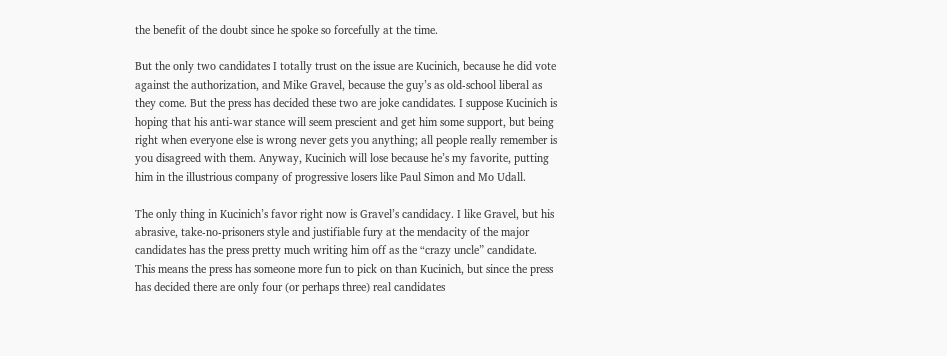the benefit of the doubt since he spoke so forcefully at the time.

But the only two candidates I totally trust on the issue are Kucinich, because he did vote against the authorization, and Mike Gravel, because the guy’s as old-school liberal as they come. But the press has decided these two are joke candidates. I suppose Kucinich is hoping that his anti-war stance will seem prescient and get him some support, but being right when everyone else is wrong never gets you anything; all people really remember is you disagreed with them. Anyway, Kucinich will lose because he’s my favorite, putting him in the illustrious company of progressive losers like Paul Simon and Mo Udall.

The only thing in Kucinich’s favor right now is Gravel’s candidacy. I like Gravel, but his abrasive, take-no-prisoners style and justifiable fury at the mendacity of the major candidates has the press pretty much writing him off as the “crazy uncle” candidate. This means the press has someone more fun to pick on than Kucinich, but since the press has decided there are only four (or perhaps three) real candidates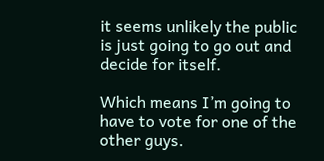it seems unlikely the public is just going to go out and decide for itself.

Which means I’m going to have to vote for one of the other guys.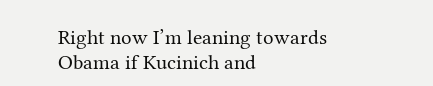Right now I’m leaning towards Obama if Kucinich and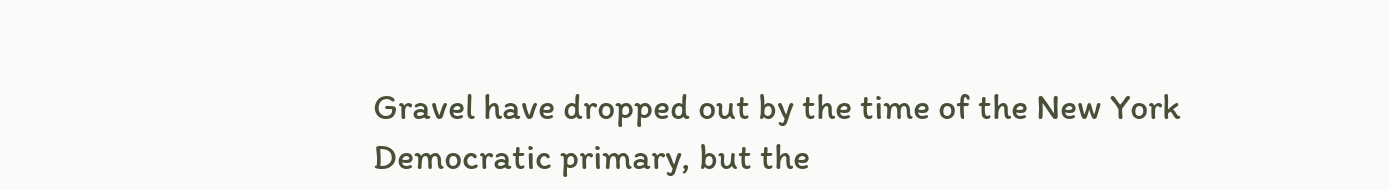Gravel have dropped out by the time of the New York Democratic primary, but the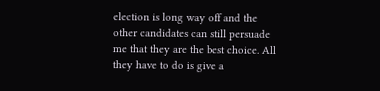election is long way off and the other candidates can still persuade me that they are the best choice. All they have to do is give a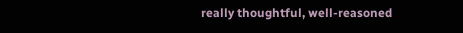really thoughtful, well-reasoned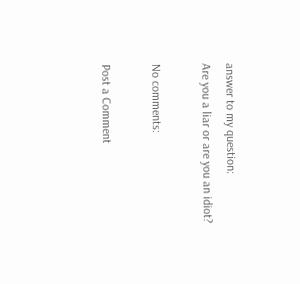answer to my question:
Are you a liar or are you an idiot?

No comments:

Post a Comment